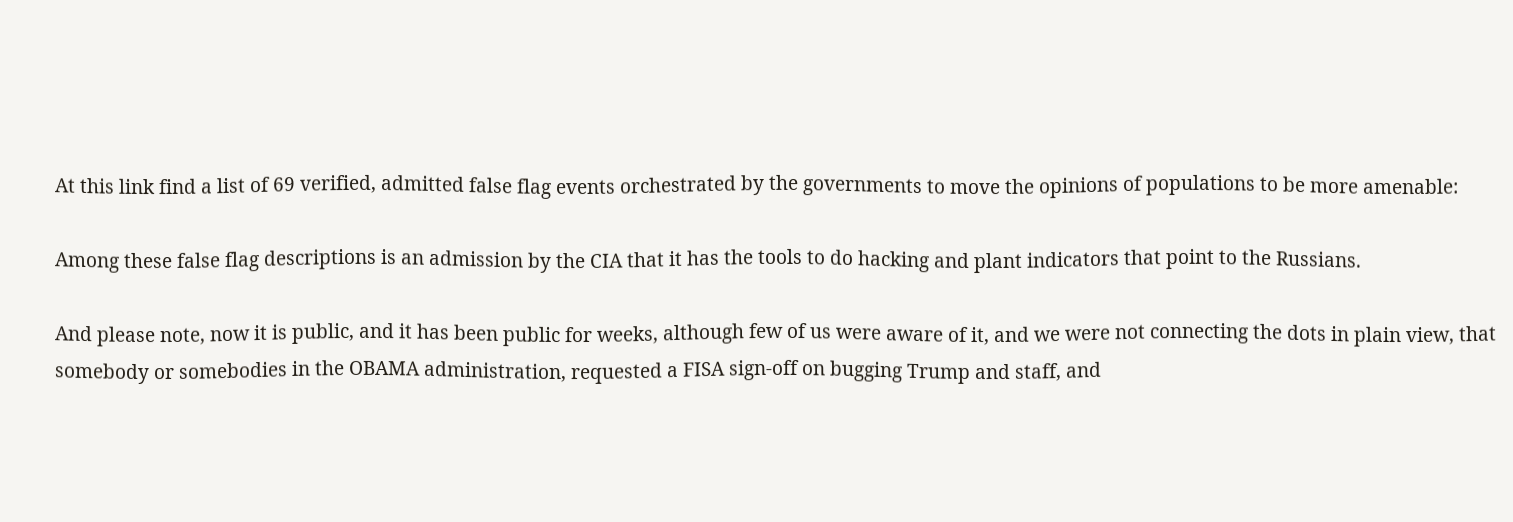At this link find a list of 69 verified, admitted false flag events orchestrated by the governments to move the opinions of populations to be more amenable:

Among these false flag descriptions is an admission by the CIA that it has the tools to do hacking and plant indicators that point to the Russians.

And please note, now it is public, and it has been public for weeks, although few of us were aware of it, and we were not connecting the dots in plain view, that somebody or somebodies in the OBAMA administration, requested a FISA sign-off on bugging Trump and staff, and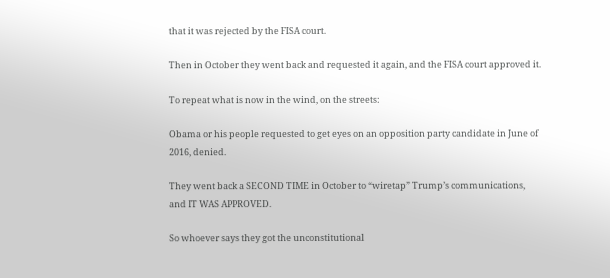that it was rejected by the FISA court.

Then in October they went back and requested it again, and the FISA court approved it.

To repeat what is now in the wind, on the streets:

Obama or his people requested to get eyes on an opposition party candidate in June of 2016, denied.

They went back a SECOND TIME in October to “wiretap” Trump’s communications, and IT WAS APPROVED.

So whoever says they got the unconstitutional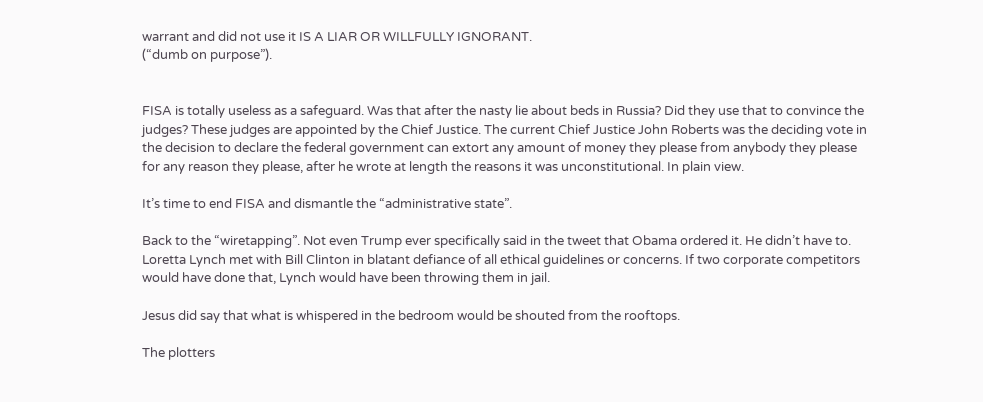warrant and did not use it IS A LIAR OR WILLFULLY IGNORANT.
(“dumb on purpose”).


FISA is totally useless as a safeguard. Was that after the nasty lie about beds in Russia? Did they use that to convince the judges? These judges are appointed by the Chief Justice. The current Chief Justice John Roberts was the deciding vote in the decision to declare the federal government can extort any amount of money they please from anybody they please for any reason they please, after he wrote at length the reasons it was unconstitutional. In plain view.

It’s time to end FISA and dismantle the “administrative state”.

Back to the “wiretapping”. Not even Trump ever specifically said in the tweet that Obama ordered it. He didn’t have to. Loretta Lynch met with Bill Clinton in blatant defiance of all ethical guidelines or concerns. If two corporate competitors would have done that, Lynch would have been throwing them in jail.

Jesus did say that what is whispered in the bedroom would be shouted from the rooftops.

The plotters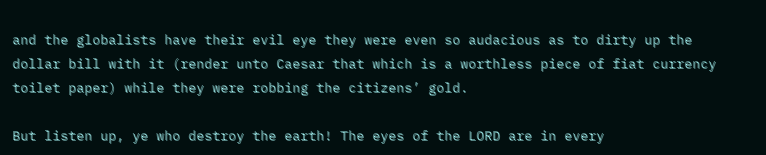and the globalists have their evil eye they were even so audacious as to dirty up the dollar bill with it (render unto Caesar that which is a worthless piece of fiat currency toilet paper) while they were robbing the citizens’ gold.

But listen up, ye who destroy the earth! The eyes of the LORD are in every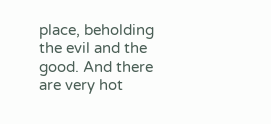place, beholding the evil and the good. And there are very hot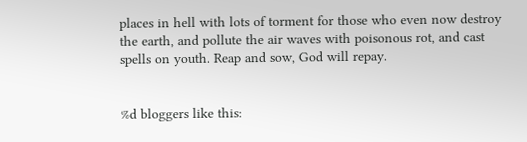places in hell with lots of torment for those who even now destroy the earth, and pollute the air waves with poisonous rot, and cast spells on youth. Reap and sow, God will repay.


%d bloggers like this: